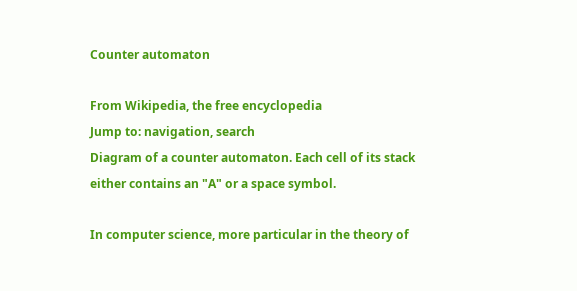Counter automaton

From Wikipedia, the free encyclopedia
Jump to: navigation, search
Diagram of a counter automaton. Each cell of its stack either contains an "A" or a space symbol.

In computer science, more particular in the theory of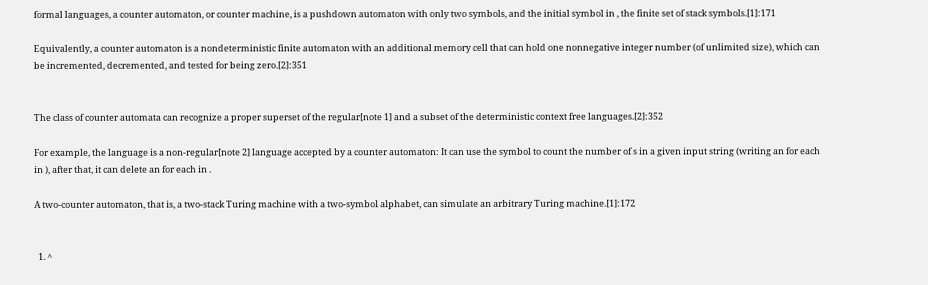formal languages, a counter automaton, or counter machine, is a pushdown automaton with only two symbols, and the initial symbol in , the finite set of stack symbols.[1]:171

Equivalently, a counter automaton is a nondeterministic finite automaton with an additional memory cell that can hold one nonnegative integer number (of unlimited size), which can be incremented, decremented, and tested for being zero.[2]:351


The class of counter automata can recognize a proper superset of the regular[note 1] and a subset of the deterministic context free languages.[2]:352

For example, the language is a non-regular[note 2] language accepted by a counter automaton: It can use the symbol to count the number of s in a given input string (writing an for each in ), after that, it can delete an for each in .

A two-counter automaton, that is, a two-stack Turing machine with a two-symbol alphabet, can simulate an arbitrary Turing machine.[1]:172


  1. ^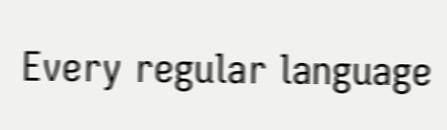Every regular language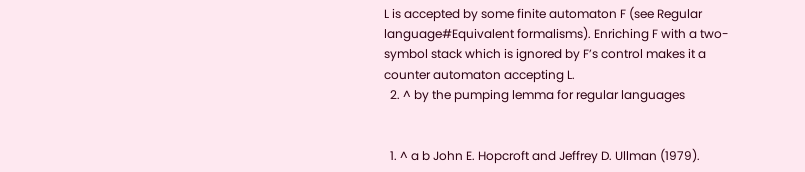L is accepted by some finite automaton F (see Regular language#Equivalent formalisms). Enriching F with a two-symbol stack which is ignored by F’s control makes it a counter automaton accepting L.
  2. ^ by the pumping lemma for regular languages


  1. ^ a b John E. Hopcroft and Jeffrey D. Ullman (1979).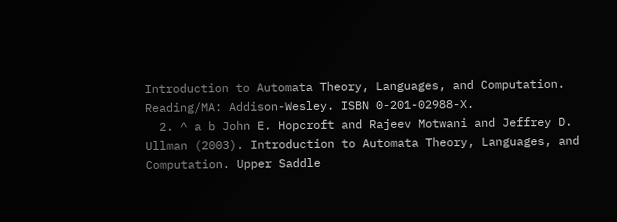Introduction to Automata Theory, Languages, and Computation. Reading/MA: Addison-Wesley. ISBN 0-201-02988-X.
  2. ^ a b John E. Hopcroft and Rajeev Motwani and Jeffrey D. Ullman (2003). Introduction to Automata Theory, Languages, and Computation. Upper Saddle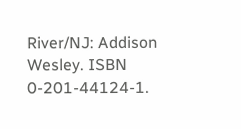River/NJ: Addison Wesley. ISBN 0-201-44124-1.